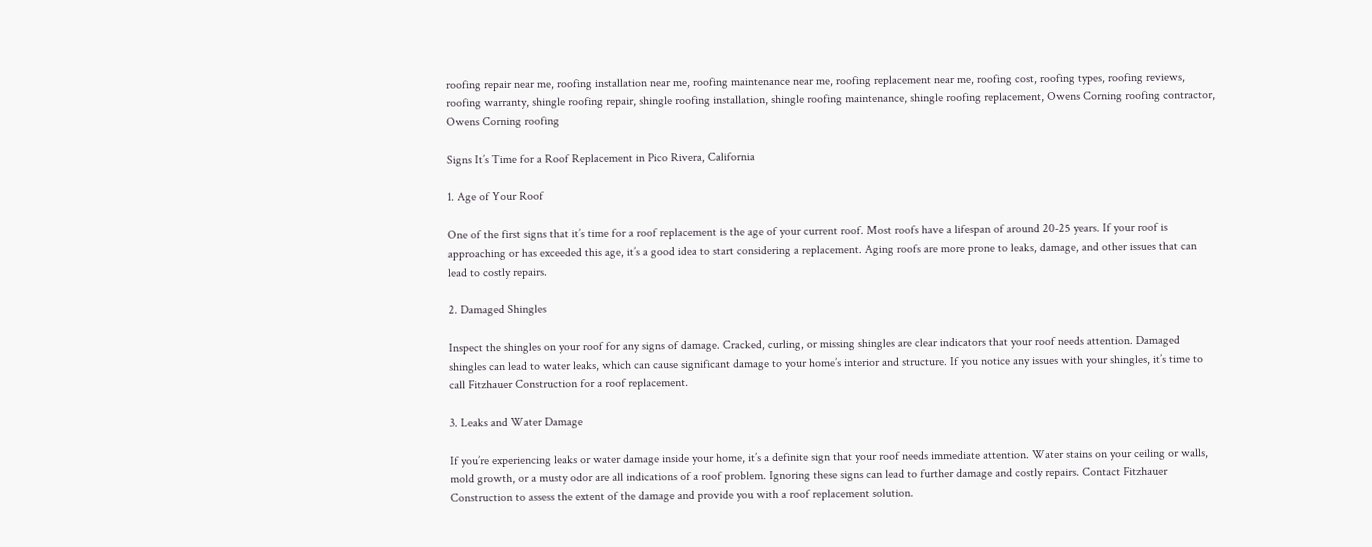roofing repair near me, roofing installation near me, roofing maintenance near me, roofing replacement near me, roofing cost, roofing types, roofing reviews, roofing warranty, shingle roofing repair, shingle roofing installation, shingle roofing maintenance, shingle roofing replacement, Owens Corning roofing contractor, Owens Corning roofing

Signs It’s Time for a Roof Replacement in Pico Rivera, California

1. Age of Your Roof

One of the first signs that it’s time for a roof replacement is the age of your current roof. Most roofs have a lifespan of around 20-25 years. If your roof is approaching or has exceeded this age, it’s a good idea to start considering a replacement. Aging roofs are more prone to leaks, damage, and other issues that can lead to costly repairs.

2. Damaged Shingles

Inspect the shingles on your roof for any signs of damage. Cracked, curling, or missing shingles are clear indicators that your roof needs attention. Damaged shingles can lead to water leaks, which can cause significant damage to your home’s interior and structure. If you notice any issues with your shingles, it’s time to call Fitzhauer Construction for a roof replacement.

3. Leaks and Water Damage

If you’re experiencing leaks or water damage inside your home, it’s a definite sign that your roof needs immediate attention. Water stains on your ceiling or walls, mold growth, or a musty odor are all indications of a roof problem. Ignoring these signs can lead to further damage and costly repairs. Contact Fitzhauer Construction to assess the extent of the damage and provide you with a roof replacement solution.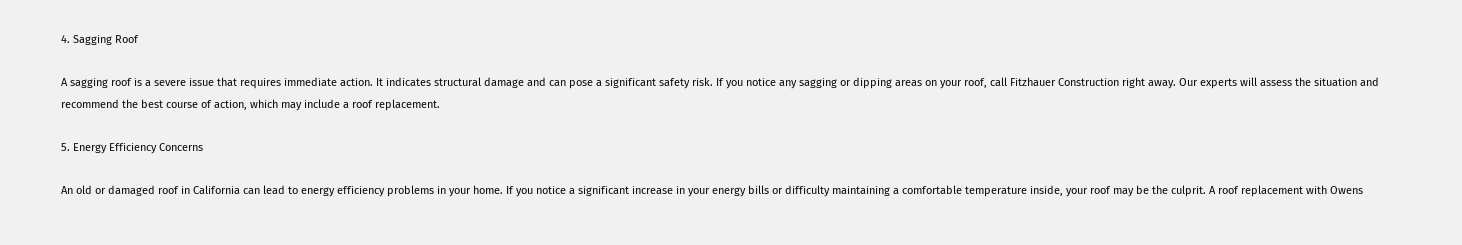4. Sagging Roof

A sagging roof is a severe issue that requires immediate action. It indicates structural damage and can pose a significant safety risk. If you notice any sagging or dipping areas on your roof, call Fitzhauer Construction right away. Our experts will assess the situation and recommend the best course of action, which may include a roof replacement.

5. Energy Efficiency Concerns

An old or damaged roof in California can lead to energy efficiency problems in your home. If you notice a significant increase in your energy bills or difficulty maintaining a comfortable temperature inside, your roof may be the culprit. A roof replacement with Owens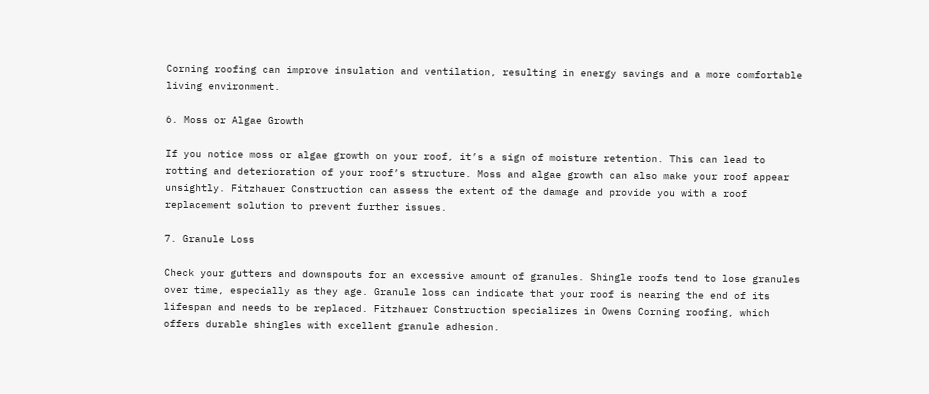Corning roofing can improve insulation and ventilation, resulting in energy savings and a more comfortable living environment.

6. Moss or Algae Growth

If you notice moss or algae growth on your roof, it’s a sign of moisture retention. This can lead to rotting and deterioration of your roof’s structure. Moss and algae growth can also make your roof appear unsightly. Fitzhauer Construction can assess the extent of the damage and provide you with a roof replacement solution to prevent further issues.

7. Granule Loss

Check your gutters and downspouts for an excessive amount of granules. Shingle roofs tend to lose granules over time, especially as they age. Granule loss can indicate that your roof is nearing the end of its lifespan and needs to be replaced. Fitzhauer Construction specializes in Owens Corning roofing, which offers durable shingles with excellent granule adhesion.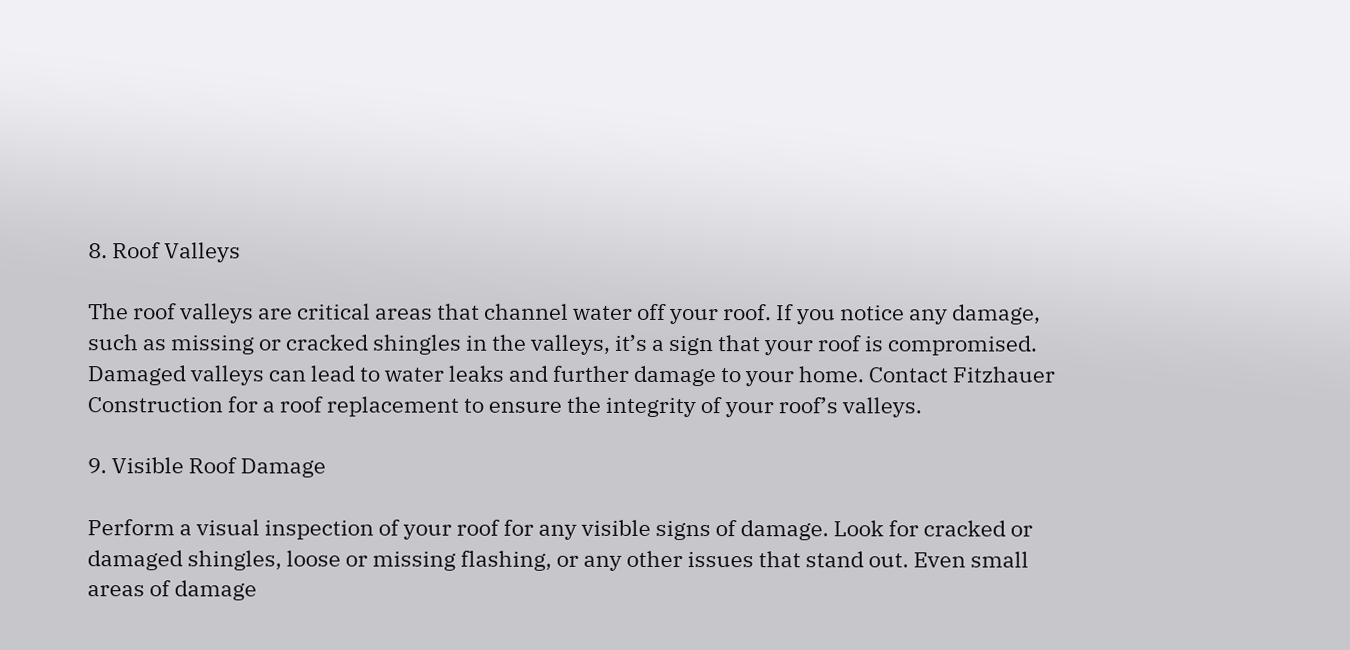8. Roof Valleys

The roof valleys are critical areas that channel water off your roof. If you notice any damage, such as missing or cracked shingles in the valleys, it’s a sign that your roof is compromised. Damaged valleys can lead to water leaks and further damage to your home. Contact Fitzhauer Construction for a roof replacement to ensure the integrity of your roof’s valleys.

9. Visible Roof Damage

Perform a visual inspection of your roof for any visible signs of damage. Look for cracked or damaged shingles, loose or missing flashing, or any other issues that stand out. Even small areas of damage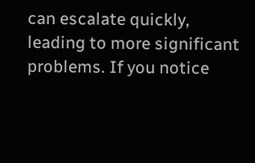can escalate quickly, leading to more significant problems. If you notice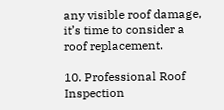any visible roof damage, it’s time to consider a roof replacement.

10. Professional Roof Inspection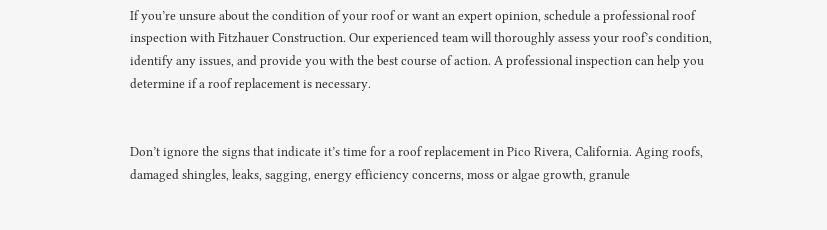If you’re unsure about the condition of your roof or want an expert opinion, schedule a professional roof inspection with Fitzhauer Construction. Our experienced team will thoroughly assess your roof’s condition, identify any issues, and provide you with the best course of action. A professional inspection can help you determine if a roof replacement is necessary.


Don’t ignore the signs that indicate it’s time for a roof replacement in Pico Rivera, California. Aging roofs, damaged shingles, leaks, sagging, energy efficiency concerns, moss or algae growth, granule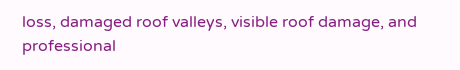loss, damaged roof valleys, visible roof damage, and professional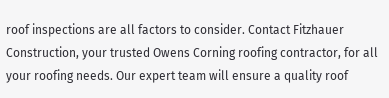roof inspections are all factors to consider. Contact Fitzhauer Construction, your trusted Owens Corning roofing contractor, for all your roofing needs. Our expert team will ensure a quality roof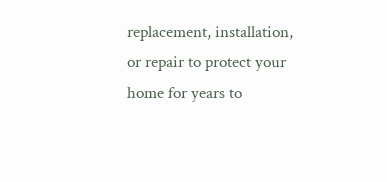replacement, installation, or repair to protect your home for years to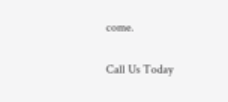come.

Call Us Today